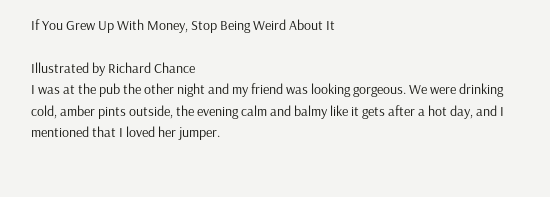If You Grew Up With Money, Stop Being Weird About It

Illustrated by Richard Chance
I was at the pub the other night and my friend was looking gorgeous. We were drinking cold, amber pints outside, the evening calm and balmy like it gets after a hot day, and I mentioned that I loved her jumper.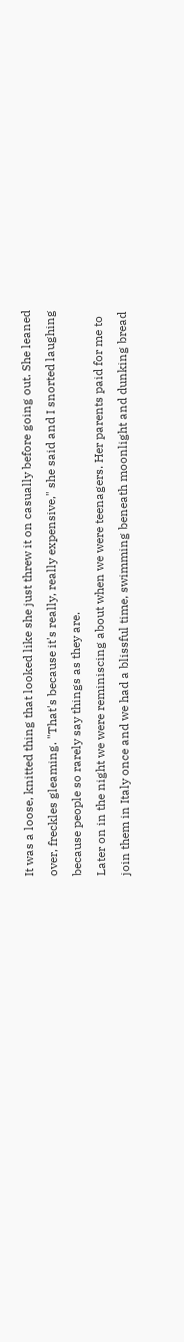It was a loose, knitted thing that looked like she just threw it on casually before going out. She leaned over, freckles gleaming. "That's because it's really, really expensive," she said and I snorted laughing because people so rarely say things as they are.
Later on in the night we were reminiscing about when we were teenagers. Her parents paid for me to join them in Italy once and we had a blissful time, swimming beneath moonlight and dunking bread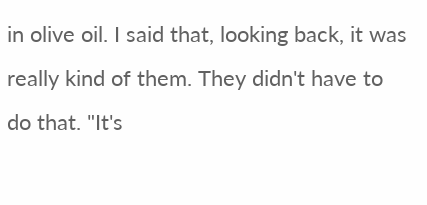in olive oil. I said that, looking back, it was really kind of them. They didn't have to do that. "It's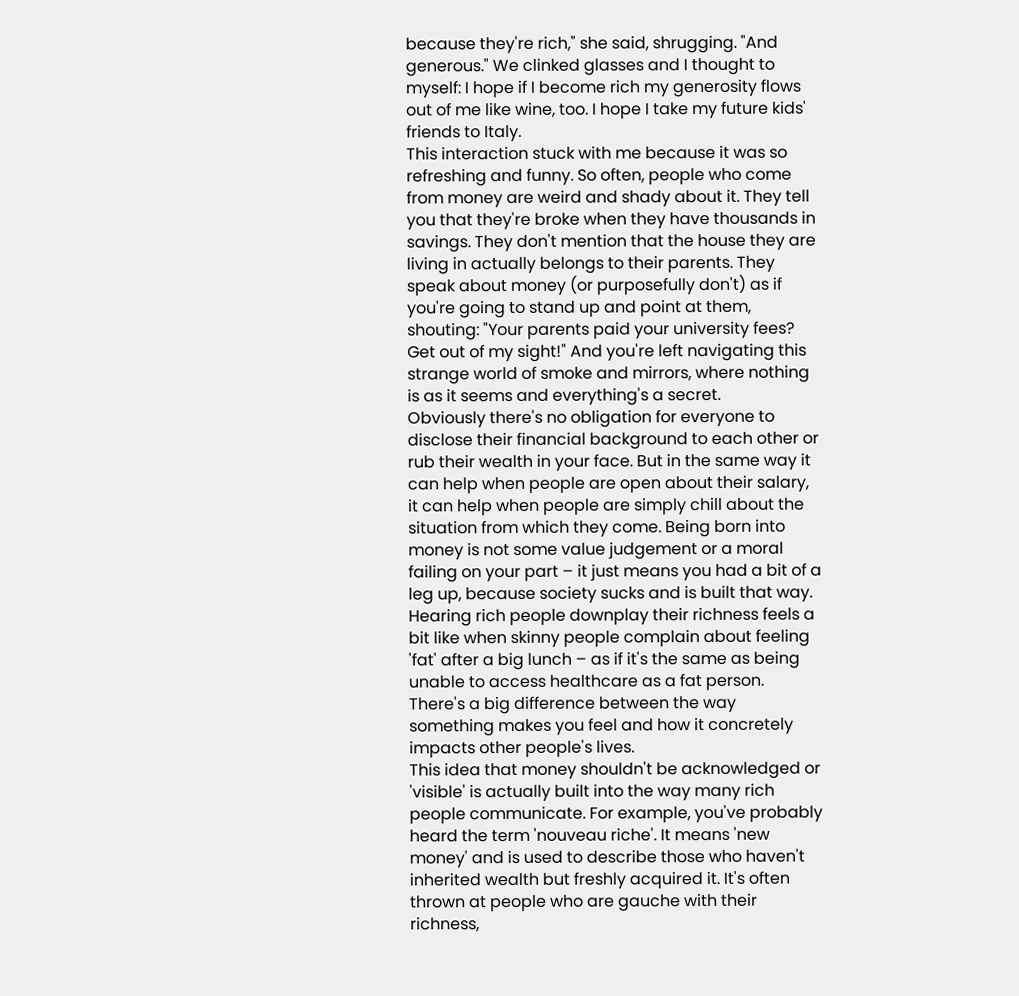because they're rich," she said, shrugging. "And generous." We clinked glasses and I thought to myself: I hope if I become rich my generosity flows out of me like wine, too. I hope I take my future kids' friends to Italy.
This interaction stuck with me because it was so refreshing and funny. So often, people who come from money are weird and shady about it. They tell you that they're broke when they have thousands in savings. They don't mention that the house they are living in actually belongs to their parents. They speak about money (or purposefully don't) as if you're going to stand up and point at them, shouting: "Your parents paid your university fees? Get out of my sight!" And you're left navigating this strange world of smoke and mirrors, where nothing is as it seems and everything's a secret.
Obviously there's no obligation for everyone to disclose their financial background to each other or rub their wealth in your face. But in the same way it can help when people are open about their salary, it can help when people are simply chill about the situation from which they come. Being born into money is not some value judgement or a moral failing on your part – it just means you had a bit of a leg up, because society sucks and is built that way. Hearing rich people downplay their richness feels a bit like when skinny people complain about feeling 'fat' after a big lunch – as if it's the same as being unable to access healthcare as a fat person. There's a big difference between the way something makes you feel and how it concretely impacts other people's lives.
This idea that money shouldn't be acknowledged or 'visible' is actually built into the way many rich people communicate. For example, you've probably heard the term 'nouveau riche'. It means 'new money' and is used to describe those who haven't inherited wealth but freshly acquired it. It's often thrown at people who are gauche with their richness,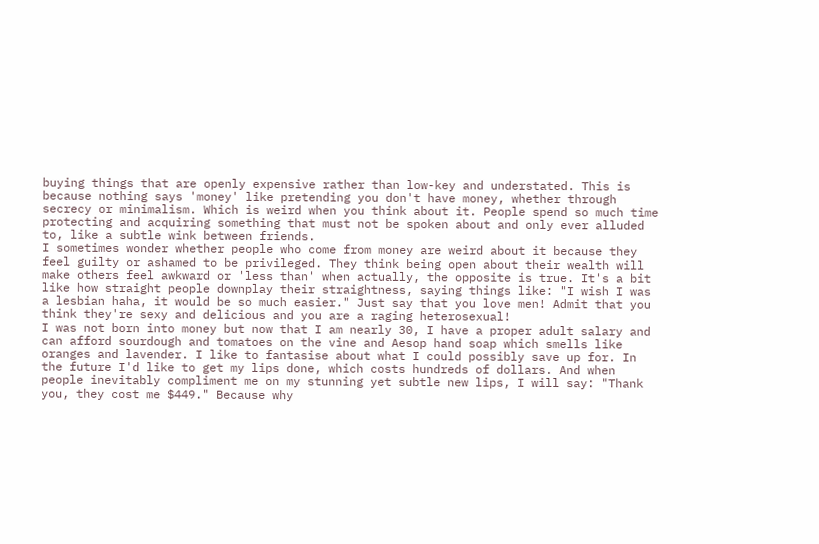buying things that are openly expensive rather than low-key and understated. This is because nothing says 'money' like pretending you don't have money, whether through secrecy or minimalism. Which is weird when you think about it. People spend so much time protecting and acquiring something that must not be spoken about and only ever alluded to, like a subtle wink between friends.
I sometimes wonder whether people who come from money are weird about it because they feel guilty or ashamed to be privileged. They think being open about their wealth will make others feel awkward or 'less than' when actually, the opposite is true. It's a bit like how straight people downplay their straightness, saying things like: "I wish I was a lesbian haha, it would be so much easier." Just say that you love men! Admit that you think they're sexy and delicious and you are a raging heterosexual!
I was not born into money but now that I am nearly 30, I have a proper adult salary and can afford sourdough and tomatoes on the vine and Aesop hand soap which smells like oranges and lavender. I like to fantasise about what I could possibly save up for. In the future I'd like to get my lips done, which costs hundreds of dollars. And when people inevitably compliment me on my stunning yet subtle new lips, I will say: "Thank you, they cost me $449." Because why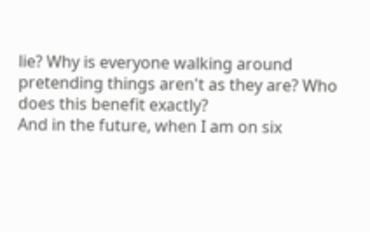lie? Why is everyone walking around pretending things aren't as they are? Who does this benefit exactly?
And in the future, when I am on six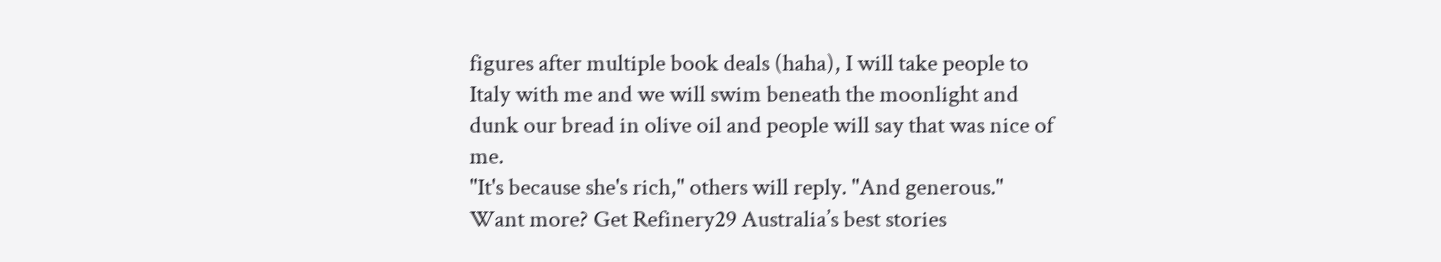figures after multiple book deals (haha), I will take people to Italy with me and we will swim beneath the moonlight and dunk our bread in olive oil and people will say that was nice of me.
"It's because she's rich," others will reply. "And generous."
Want more? Get Refinery29 Australia’s best stories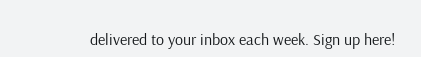delivered to your inbox each week. Sign up here!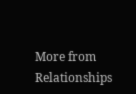More from Relationships